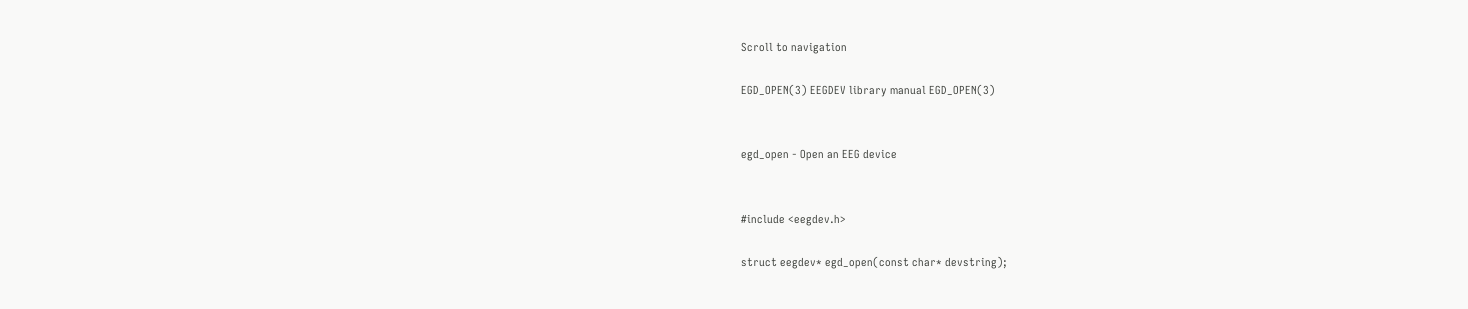Scroll to navigation

EGD_OPEN(3) EEGDEV library manual EGD_OPEN(3)


egd_open - Open an EEG device


#include <eegdev.h>

struct eegdev* egd_open(const char* devstring);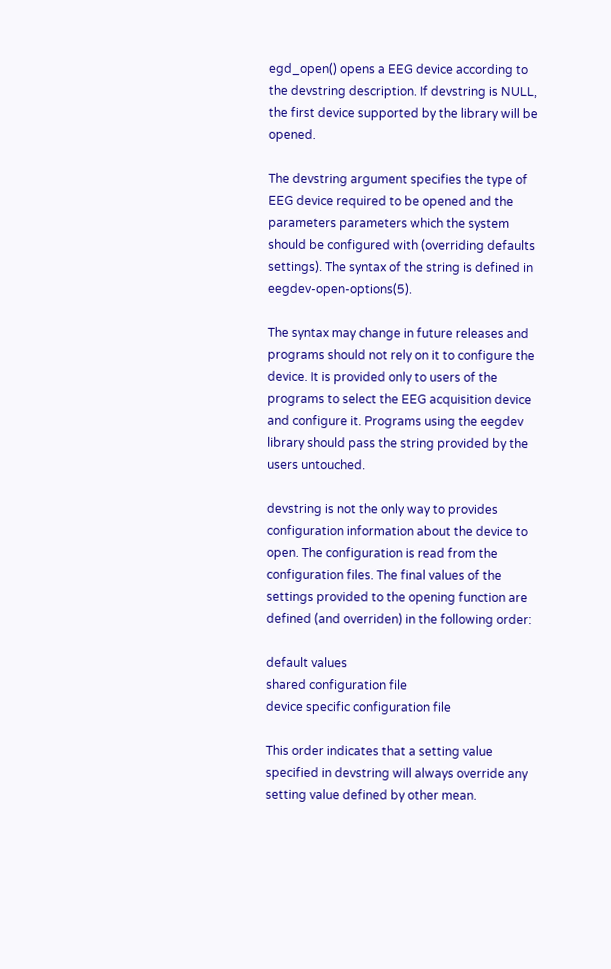egd_open() opens a EEG device according to the devstring description. If devstring is NULL, the first device supported by the library will be opened.

The devstring argument specifies the type of EEG device required to be opened and the parameters parameters which the system should be configured with (overriding defaults settings). The syntax of the string is defined in eegdev-open-options(5).

The syntax may change in future releases and programs should not rely on it to configure the device. It is provided only to users of the programs to select the EEG acquisition device and configure it. Programs using the eegdev library should pass the string provided by the users untouched.

devstring is not the only way to provides configuration information about the device to open. The configuration is read from the configuration files. The final values of the settings provided to the opening function are defined (and overriden) in the following order:

default values
shared configuration file
device specific configuration file

This order indicates that a setting value specified in devstring will always override any setting value defined by other mean.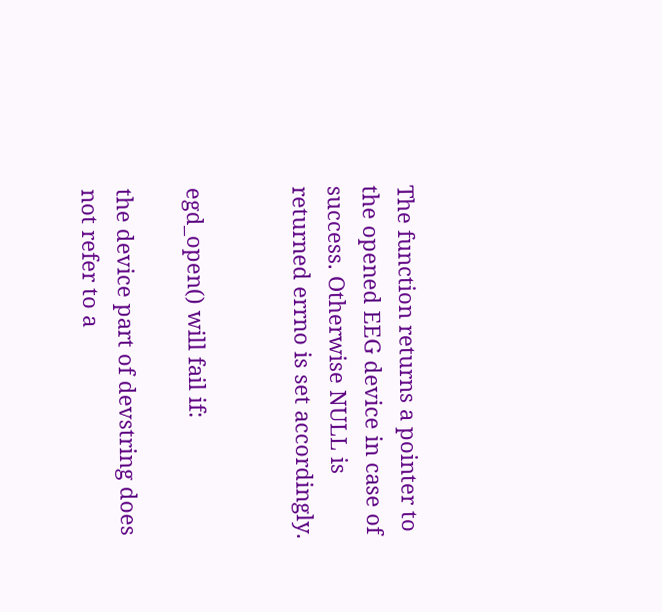The function returns a pointer to the opened EEG device in case of success. Otherwise NULL is returned errno is set accordingly.


egd_open() will fail if:

the device part of devstring does not refer to a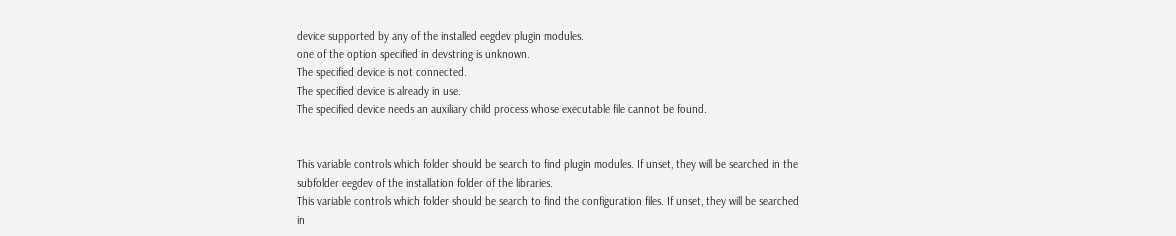device supported by any of the installed eegdev plugin modules.
one of the option specified in devstring is unknown.
The specified device is not connected.
The specified device is already in use.
The specified device needs an auxiliary child process whose executable file cannot be found.


This variable controls which folder should be search to find plugin modules. If unset, they will be searched in the subfolder eegdev of the installation folder of the libraries.
This variable controls which folder should be search to find the configuration files. If unset, they will be searched in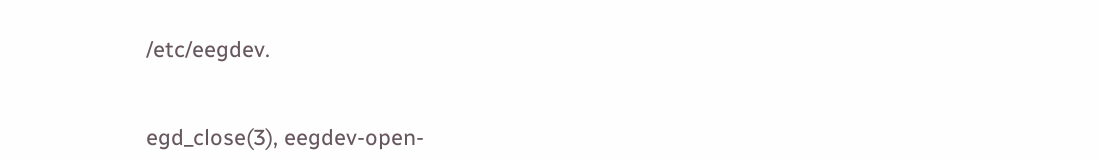/etc/eegdev.


egd_close(3), eegdev-open-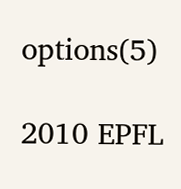options(5)

2010 EPFL